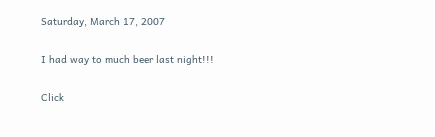Saturday, March 17, 2007

I had way to much beer last night!!!

Click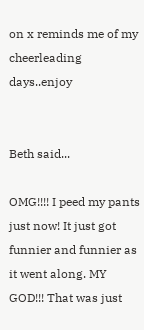on x reminds me of my cheerleading days..enjoy


Beth said...

OMG!!!! I peed my pants just now! It just got funnier and funnier as it went along. MY GOD!!! That was just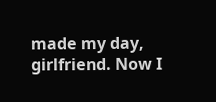made my day, girlfriend. Now I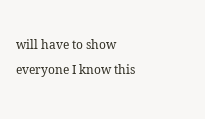will have to show everyone I know this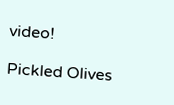video!

Pickled Olives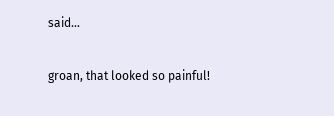said...

groan, that looked so painful!